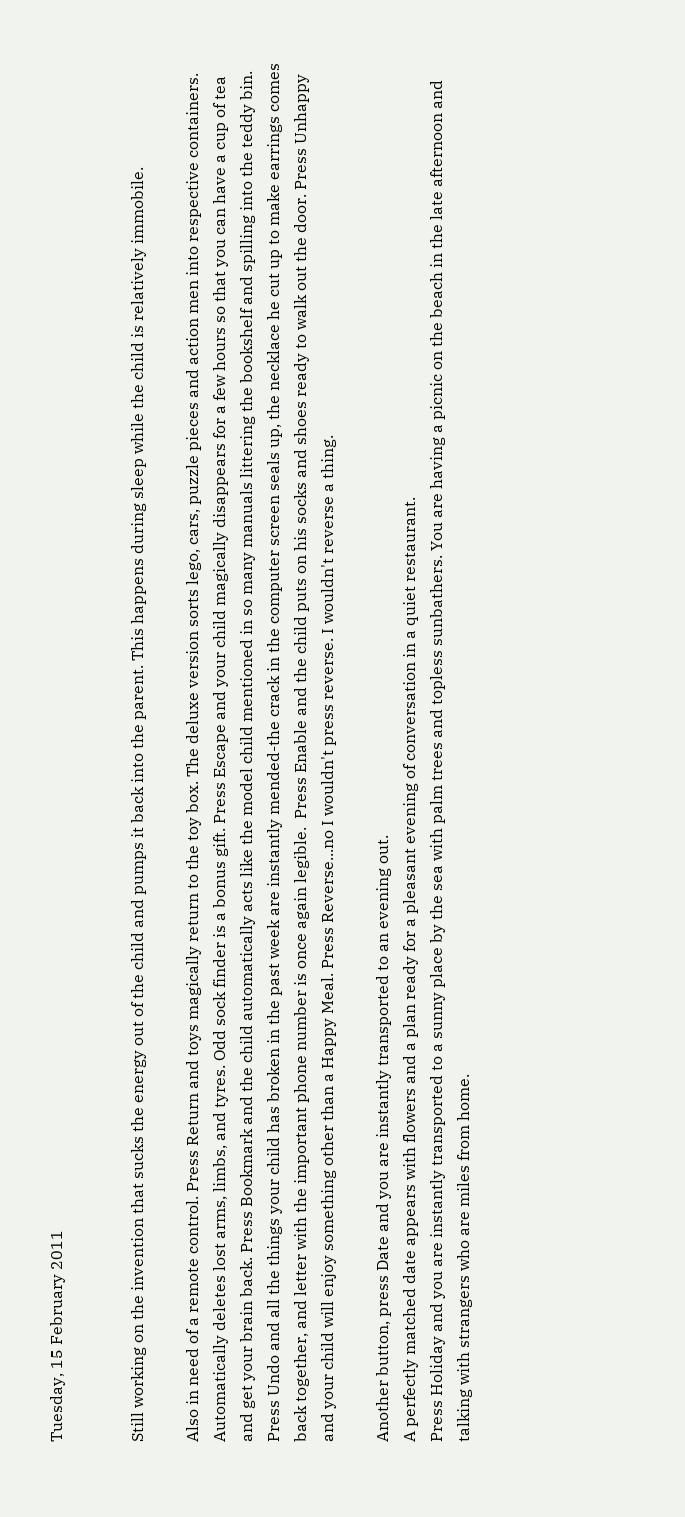Tuesday, 15 February 2011


Still working on the invention that sucks the energy out of the child and pumps it back into the parent. This happens during sleep while the child is relatively immobile.

Also in need of a remote control. Press Return and toys magically return to the toy box. The deluxe version sorts lego, cars, puzzle pieces and action men into respective containers. Automatically deletes lost arms, limbs, and tyres. Odd sock finder is a bonus gift. Press Escape and your child magically disappears for a few hours so that you can have a cup of tea and get your brain back. Press Bookmark and the child automatically acts like the model child mentioned in so many manuals littering the bookshelf and spilling into the teddy bin. Press Undo and all the things your child has broken in the past week are instantly mended-the crack in the computer screen seals up, the necklace he cut up to make earrings comes back together, and letter with the important phone number is once again legible.  Press Enable and the child puts on his socks and shoes ready to walk out the door. Press Unhappy and your child will enjoy something other than a Happy Meal. Press Reverse...no I wouldn't press reverse. I wouldn't reverse a thing.

Another button, press Date and you are instantly transported to an evening out.
A perfectly matched date appears with flowers and a plan ready for a pleasant evening of conversation in a quiet restaurant.
Press Holiday and you are instantly transported to a sunny place by the sea with palm trees and topless sunbathers. You are having a picnic on the beach in the late afternoon and talking with strangers who are miles from home.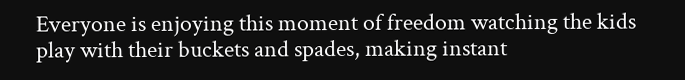Everyone is enjoying this moment of freedom watching the kids play with their buckets and spades, making instant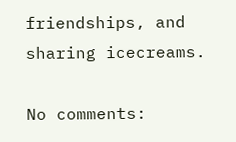friendships, and sharing icecreams.

No comments: